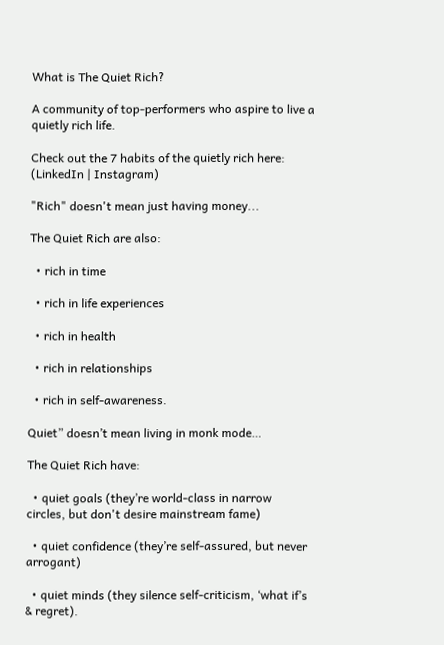What is The Quiet Rich?

A community of top-performers who aspire to live a quietly rich life.

Check out the 7 habits of the quietly rich here: (LinkedIn | Instagram)

"Rich" doesn't mean just having money...

The Quiet Rich are also:

  • rich in time

  • rich in life experiences

  • rich in health

  • rich in relationships

  • rich in self-awareness.

Quiet” doesn’t mean living in monk mode…

The Quiet Rich have:

  • quiet goals (they’re world-class in narrow circles, but don't desire mainstream fame)

  • quiet confidence (they’re self-assured, but never arrogant)

  • quiet minds (they silence self-criticism, ‘what if’s & regret).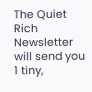The Quiet Rich Newsletter will send you 1 tiny,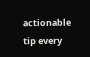actionable tip every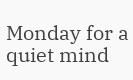Monday for a quiet mind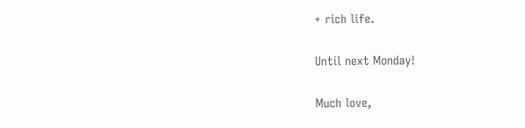+ rich life.

Until next Monday!

Much love,